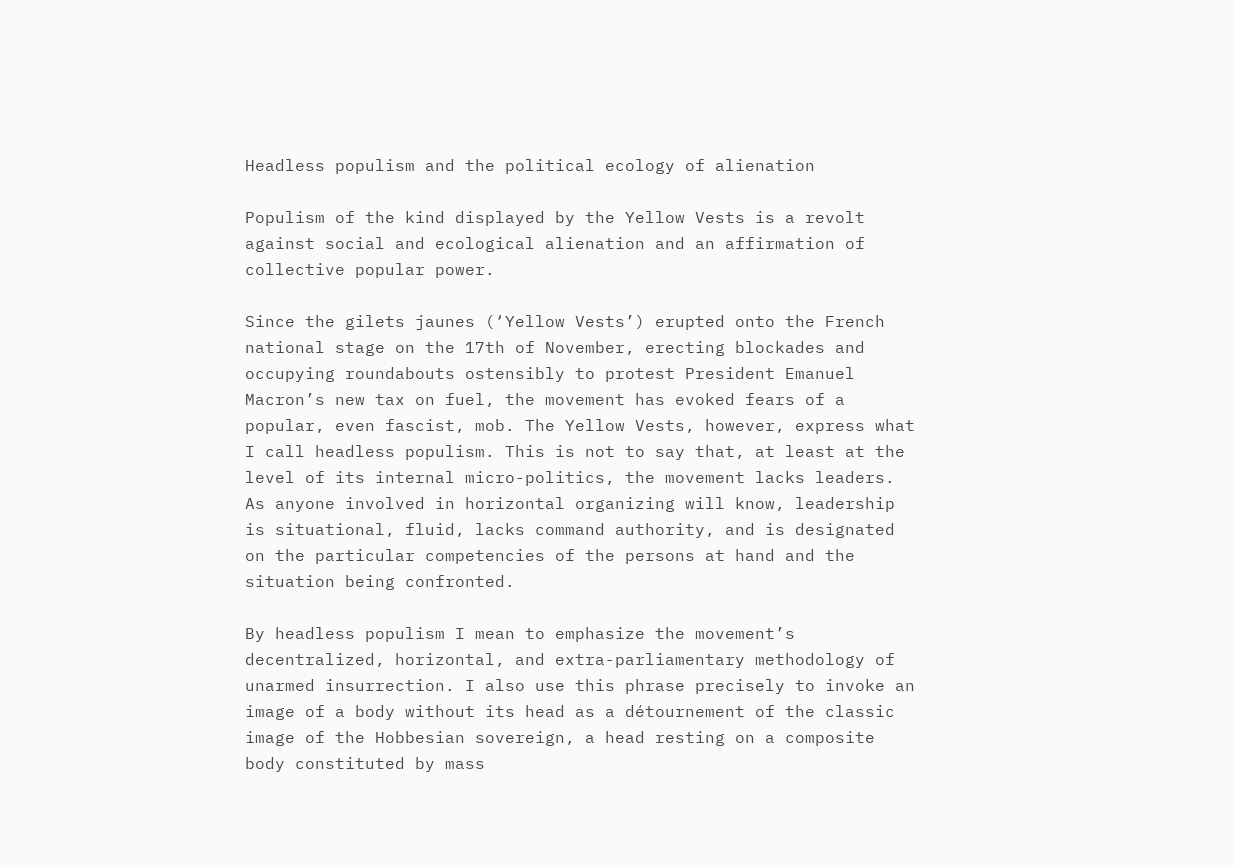Headless populism and the political ecology of alienation

Populism of the kind displayed by the Yellow Vests is a revolt against social and ecological alienation and an affirmation of collective popular power.

Since the gilets jaunes (‘Yellow Vests’) erupted onto the French national stage on the 17th of November, erecting blockades and occupying roundabouts ostensibly to protest President Emanuel Macron’s new tax on fuel, the movement has evoked fears of a popular, even fascist, mob. The Yellow Vests, however, express what I call headless populism. This is not to say that, at least at the level of its internal micro-politics, the movement lacks leaders. As anyone involved in horizontal organizing will know, leadership is situational, fluid, lacks command authority, and is designated on the particular competencies of the persons at hand and the situation being confronted.

By headless populism I mean to emphasize the movement’s decentralized, horizontal, and extra-parliamentary methodology of unarmed insurrection. I also use this phrase precisely to invoke an image of a body without its head as a détournement of the classic image of the Hobbesian sovereign, a head resting on a composite body constituted by mass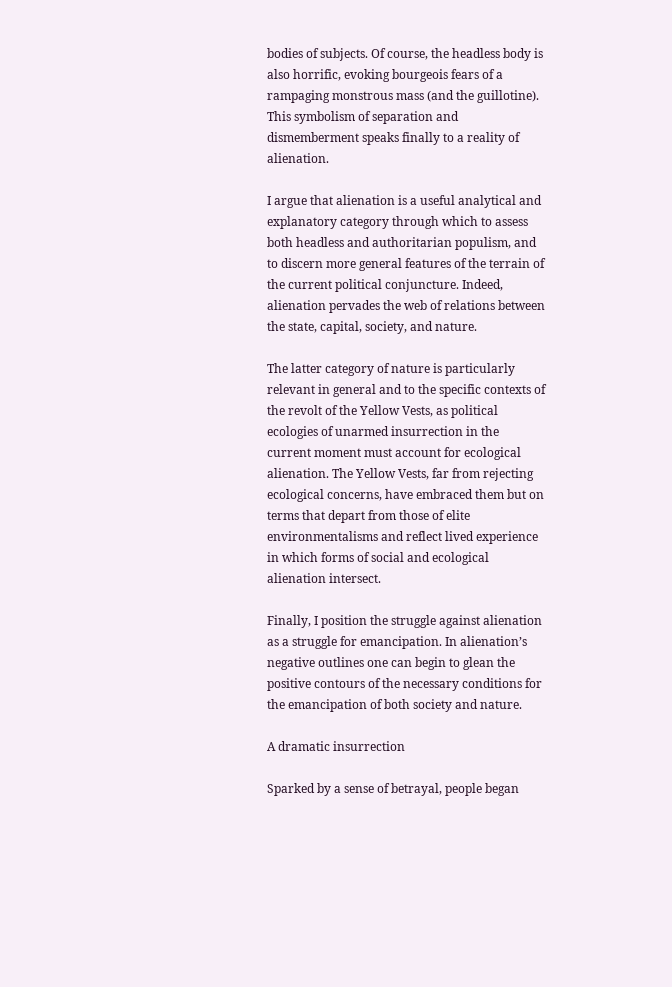bodies of subjects. Of course, the headless body is also horrific, evoking bourgeois fears of a rampaging monstrous mass (and the guillotine). This symbolism of separation and dismemberment speaks finally to a reality of alienation.

I argue that alienation is a useful analytical and explanatory category through which to assess both headless and authoritarian populism, and to discern more general features of the terrain of the current political conjuncture. Indeed, alienation pervades the web of relations between the state, capital, society, and nature.

The latter category of nature is particularly relevant in general and to the specific contexts of the revolt of the Yellow Vests, as political ecologies of unarmed insurrection in the current moment must account for ecological alienation. The Yellow Vests, far from rejecting ecological concerns, have embraced them but on terms that depart from those of elite environmentalisms and reflect lived experience in which forms of social and ecological alienation intersect.

Finally, I position the struggle against alienation as a struggle for emancipation. In alienation’s negative outlines one can begin to glean the positive contours of the necessary conditions for the emancipation of both society and nature.

A dramatic insurrection

Sparked by a sense of betrayal, people began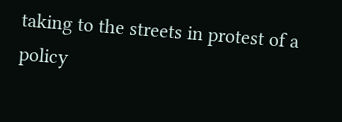taking to the streets in protest of a policy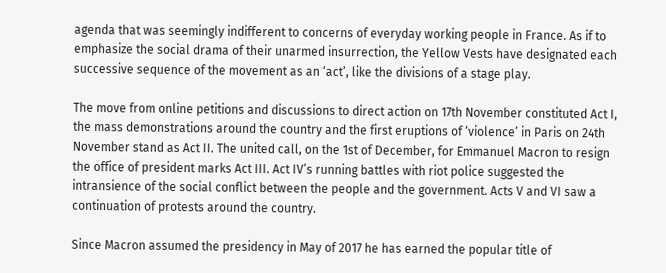agenda that was seemingly indifferent to concerns of everyday working people in France. As if to emphasize the social drama of their unarmed insurrection, the Yellow Vests have designated each successive sequence of the movement as an ‘act’, like the divisions of a stage play.

The move from online petitions and discussions to direct action on 17th November constituted Act I, the mass demonstrations around the country and the first eruptions of ‘violence’ in Paris on 24th November stand as Act II. The united call, on the 1st of December, for Emmanuel Macron to resign the office of president marks Act III. Act IV’s running battles with riot police suggested the intransience of the social conflict between the people and the government. Acts V and VI saw a continuation of protests around the country.

Since Macron assumed the presidency in May of 2017 he has earned the popular title of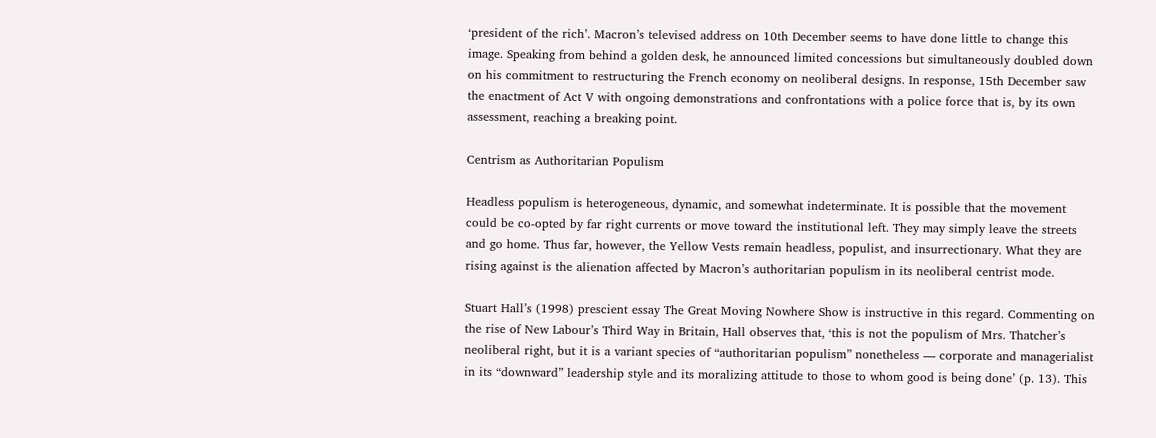‘president of the rich’. Macron’s televised address on 10th December seems to have done little to change this image. Speaking from behind a golden desk, he announced limited concessions but simultaneously doubled down on his commitment to restructuring the French economy on neoliberal designs. In response, 15th December saw the enactment of Act V with ongoing demonstrations and confrontations with a police force that is, by its own assessment, reaching a breaking point.

Centrism as Authoritarian Populism

Headless populism is heterogeneous, dynamic, and somewhat indeterminate. It is possible that the movement could be co-opted by far right currents or move toward the institutional left. They may simply leave the streets and go home. Thus far, however, the Yellow Vests remain headless, populist, and insurrectionary. What they are rising against is the alienation affected by Macron’s authoritarian populism in its neoliberal centrist mode.

Stuart Hall’s (1998) prescient essay The Great Moving Nowhere Show is instructive in this regard. Commenting on the rise of New Labour’s Third Way in Britain, Hall observes that, ‘this is not the populism of Mrs. Thatcher’s neoliberal right, but it is a variant species of “authoritarian populism” nonetheless — corporate and managerialist in its “downward” leadership style and its moralizing attitude to those to whom good is being done’ (p. 13). This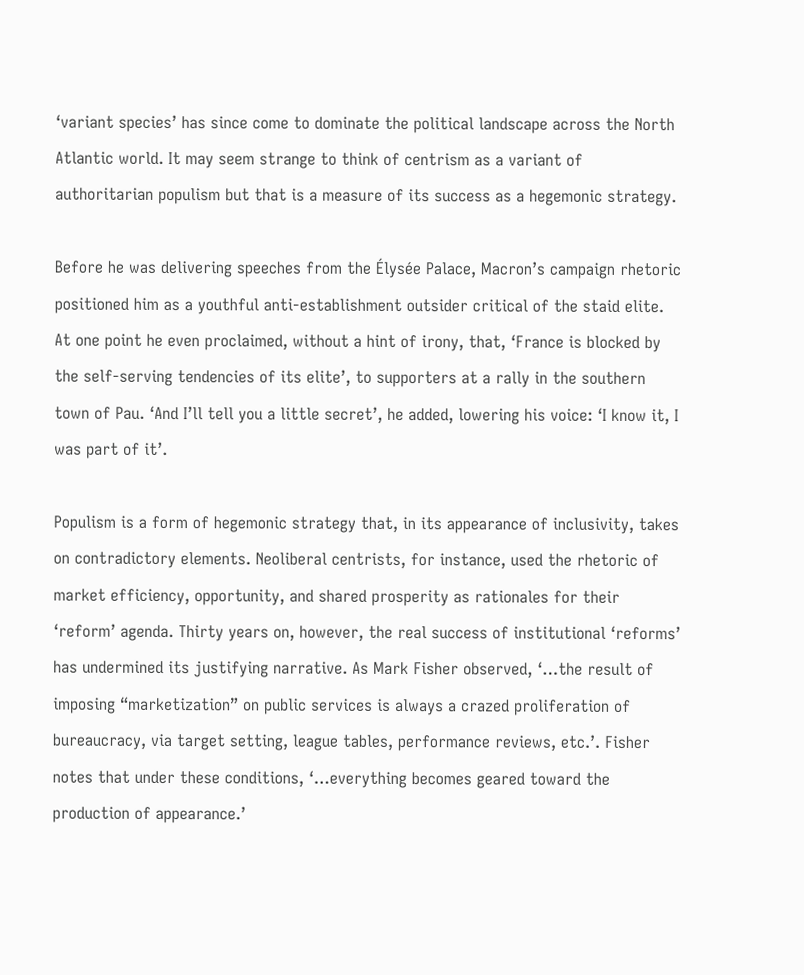‘variant species’ has since come to dominate the political landscape across the North Atlantic world. It may seem strange to think of centrism as a variant of authoritarian populism but that is a measure of its success as a hegemonic strategy.

Before he was delivering speeches from the Élysée Palace, Macron’s campaign rhetoric positioned him as a youthful anti-establishment outsider critical of the staid elite. At one point he even proclaimed, without a hint of irony, that, ‘France is blocked by the self-serving tendencies of its elite’, to supporters at a rally in the southern town of Pau. ‘And I’ll tell you a little secret’, he added, lowering his voice: ‘I know it, I was part of it’.

Populism is a form of hegemonic strategy that, in its appearance of inclusivity, takes on contradictory elements. Neoliberal centrists, for instance, used the rhetoric of market efficiency, opportunity, and shared prosperity as rationales for their ‘reform’ agenda. Thirty years on, however, the real success of institutional ‘reforms’ has undermined its justifying narrative. As Mark Fisher observed, ‘…the result of imposing “marketization” on public services is always a crazed proliferation of bureaucracy, via target setting, league tables, performance reviews, etc.’. Fisher notes that under these conditions, ‘…everything becomes geared toward the production of appearance.’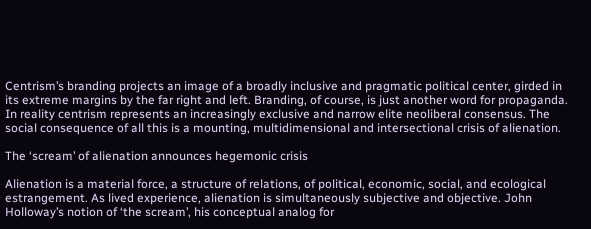Centrism’s branding projects an image of a broadly inclusive and pragmatic political center, girded in its extreme margins by the far right and left. Branding, of course, is just another word for propaganda. In reality centrism represents an increasingly exclusive and narrow elite neoliberal consensus. The social consequence of all this is a mounting, multidimensional and intersectional crisis of alienation.

The ‘scream’ of alienation announces hegemonic crisis

Alienation is a material force, a structure of relations, of political, economic, social, and ecological estrangement. As lived experience, alienation is simultaneously subjective and objective. John Holloway’s notion of ‘the scream’, his conceptual analog for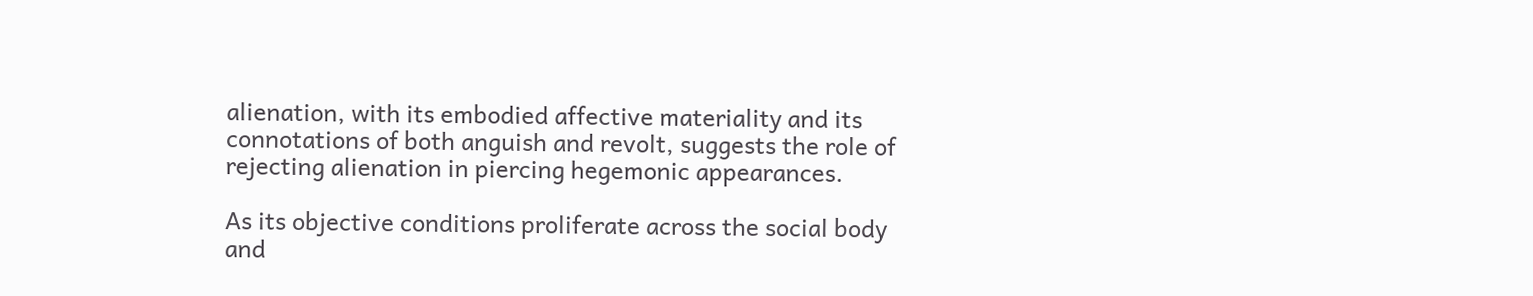alienation, with its embodied affective materiality and its connotations of both anguish and revolt, suggests the role of rejecting alienation in piercing hegemonic appearances.

As its objective conditions proliferate across the social body and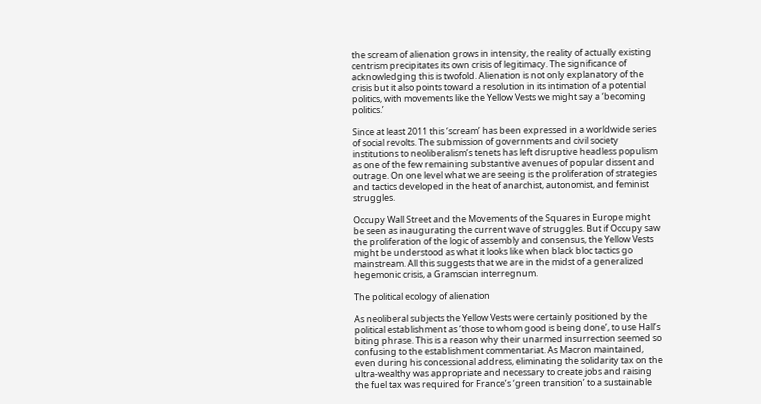the scream of alienation grows in intensity, the reality of actually existing centrism precipitates its own crisis of legitimacy. The significance of acknowledging this is twofold. Alienation is not only explanatory of the crisis but it also points toward a resolution in its intimation of a potential politics, with movements like the Yellow Vests we might say a ‘becoming politics.’

Since at least 2011 this ‘scream’ has been expressed in a worldwide series of social revolts. The submission of governments and civil society institutions to neoliberalism’s tenets has left disruptive headless populism as one of the few remaining substantive avenues of popular dissent and outrage. On one level what we are seeing is the proliferation of strategies and tactics developed in the heat of anarchist, autonomist, and feminist struggles.

Occupy Wall Street and the Movements of the Squares in Europe might be seen as inaugurating the current wave of struggles. But if Occupy saw the proliferation of the logic of assembly and consensus, the Yellow Vests might be understood as what it looks like when black bloc tactics go mainstream. All this suggests that we are in the midst of a generalized hegemonic crisis, a Gramscian interregnum.

The political ecology of alienation

As neoliberal subjects the Yellow Vests were certainly positioned by the political establishment as ‘those to whom good is being done’, to use Hall’s biting phrase. This is a reason why their unarmed insurrection seemed so confusing to the establishment commentariat. As Macron maintained, even during his concessional address, eliminating the solidarity tax on the ultra-wealthy was appropriate and necessary to create jobs and raising the fuel tax was required for France’s ‘green transition’ to a sustainable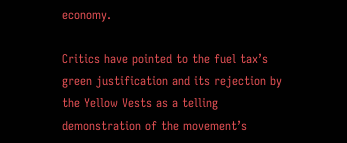economy.

Critics have pointed to the fuel tax’s green justification and its rejection by the Yellow Vests as a telling demonstration of the movement’s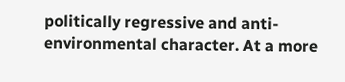politically regressive and anti-environmental character. At a more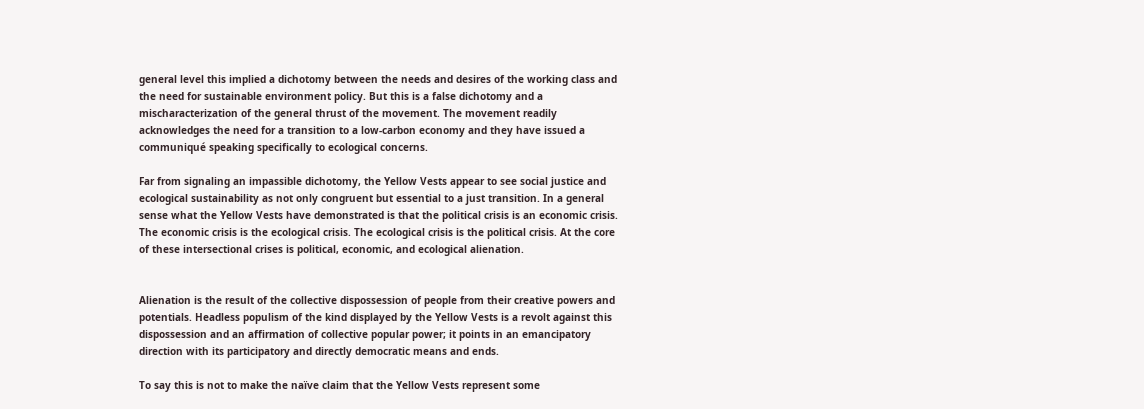general level this implied a dichotomy between the needs and desires of the working class and the need for sustainable environment policy. But this is a false dichotomy and a mischaracterization of the general thrust of the movement. The movement readily acknowledges the need for a transition to a low-carbon economy and they have issued a communiqué speaking specifically to ecological concerns.

Far from signaling an impassible dichotomy, the Yellow Vests appear to see social justice and ecological sustainability as not only congruent but essential to a just transition. In a general sense what the Yellow Vests have demonstrated is that the political crisis is an economic crisis. The economic crisis is the ecological crisis. The ecological crisis is the political crisis. At the core of these intersectional crises is political, economic, and ecological alienation.


Alienation is the result of the collective dispossession of people from their creative powers and potentials. Headless populism of the kind displayed by the Yellow Vests is a revolt against this dispossession and an affirmation of collective popular power; it points in an emancipatory direction with its participatory and directly democratic means and ends.

To say this is not to make the naïve claim that the Yellow Vests represent some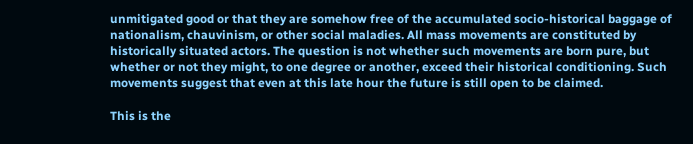unmitigated good or that they are somehow free of the accumulated socio-historical baggage of nationalism, chauvinism, or other social maladies. All mass movements are constituted by historically situated actors. The question is not whether such movements are born pure, but whether or not they might, to one degree or another, exceed their historical conditioning. Such movements suggest that even at this late hour the future is still open to be claimed.

This is the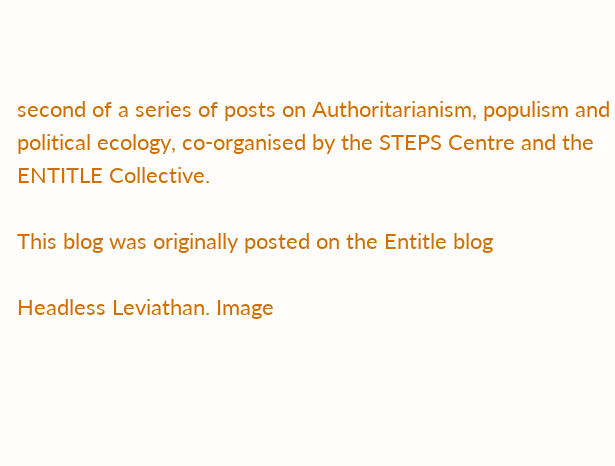second of a series of posts on Authoritarianism, populism and political ecology, co-organised by the STEPS Centre and the ENTITLE Collective.

This blog was originally posted on the Entitle blog

Headless Leviathan. Image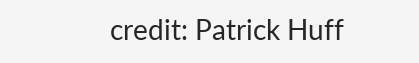credit: Patrick Huff